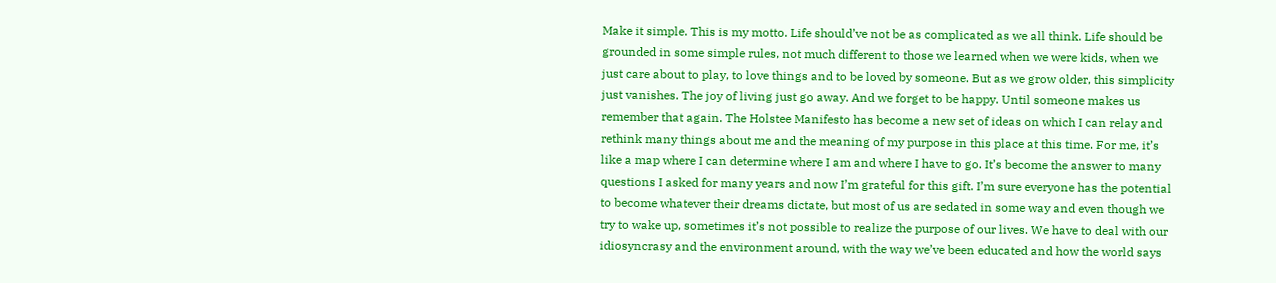Make it simple. This is my motto. Life should’ve not be as complicated as we all think. Life should be grounded in some simple rules, not much different to those we learned when we were kids, when we just care about to play, to love things and to be loved by someone. But as we grow older, this simplicity just vanishes. The joy of living just go away. And we forget to be happy. Until someone makes us remember that again. The Holstee Manifesto has become a new set of ideas on which I can relay and rethink many things about me and the meaning of my purpose in this place at this time. For me, it’s like a map where I can determine where I am and where I have to go. It’s become the answer to many questions I asked for many years and now I’m grateful for this gift. I’m sure everyone has the potential to become whatever their dreams dictate, but most of us are sedated in some way and even though we try to wake up, sometimes it’s not possible to realize the purpose of our lives. We have to deal with our idiosyncrasy and the environment around, with the way we’ve been educated and how the world says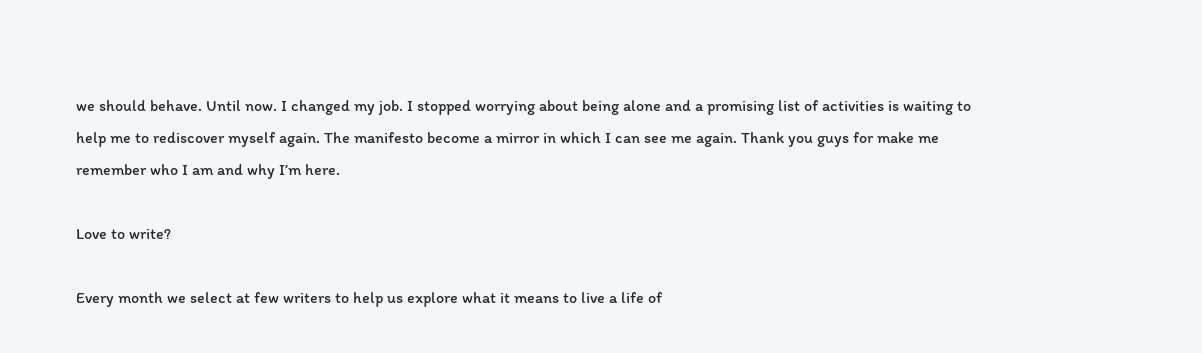we should behave. Until now. I changed my job. I stopped worrying about being alone and a promising list of activities is waiting to help me to rediscover myself again. The manifesto become a mirror in which I can see me again. Thank you guys for make me remember who I am and why I’m here.

Love to write?

Every month we select at few writers to help us explore what it means to live a life of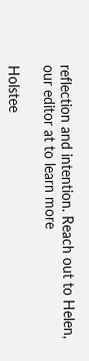reflection and intention. Reach out to Helen, our editor at to learn more

Holstee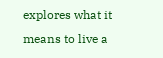explores what it means to live a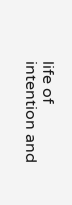life of intention and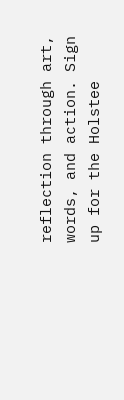reflection through art, words, and action. Sign up for the Holstee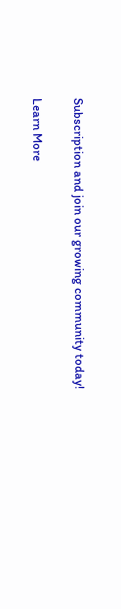Subscription and join our growing community today!

Learn More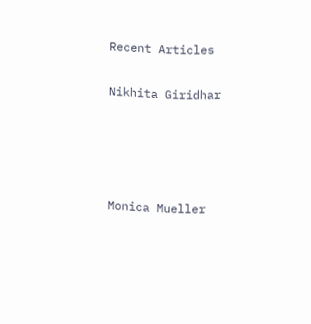Recent Articles

Nikhita Giridhar




Monica Mueller